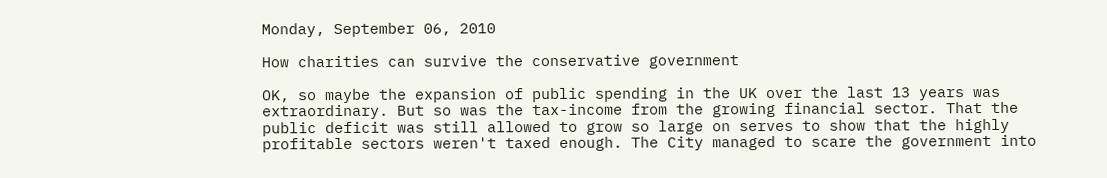Monday, September 06, 2010

How charities can survive the conservative government

OK, so maybe the expansion of public spending in the UK over the last 13 years was extraordinary. But so was the tax-income from the growing financial sector. That the public deficit was still allowed to grow so large on serves to show that the highly profitable sectors weren't taxed enough. The City managed to scare the government into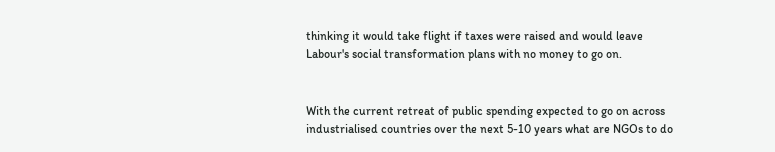thinking it would take flight if taxes were raised and would leave Labour's social transformation plans with no money to go on.


With the current retreat of public spending expected to go on across industrialised countries over the next 5-10 years what are NGOs to do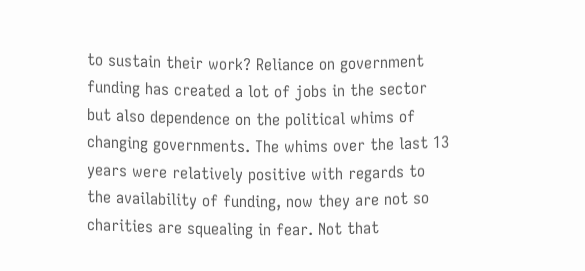to sustain their work? Reliance on government funding has created a lot of jobs in the sector but also dependence on the political whims of changing governments. The whims over the last 13 years were relatively positive with regards to the availability of funding, now they are not so charities are squealing in fear. Not that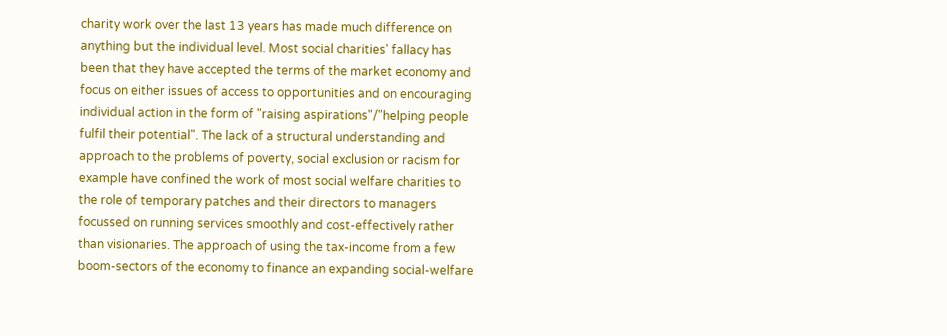charity work over the last 13 years has made much difference on anything but the individual level. Most social charities' fallacy has been that they have accepted the terms of the market economy and focus on either issues of access to opportunities and on encouraging individual action in the form of "raising aspirations"/"helping people fulfil their potential". The lack of a structural understanding and approach to the problems of poverty, social exclusion or racism for example have confined the work of most social welfare charities to the role of temporary patches and their directors to managers focussed on running services smoothly and cost-effectively rather than visionaries. The approach of using the tax-income from a few boom-sectors of the economy to finance an expanding social-welfare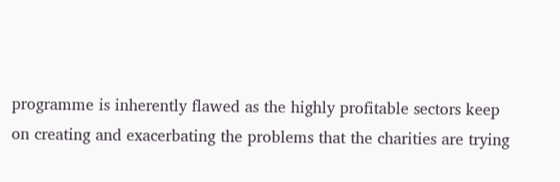programme is inherently flawed as the highly profitable sectors keep on creating and exacerbating the problems that the charities are trying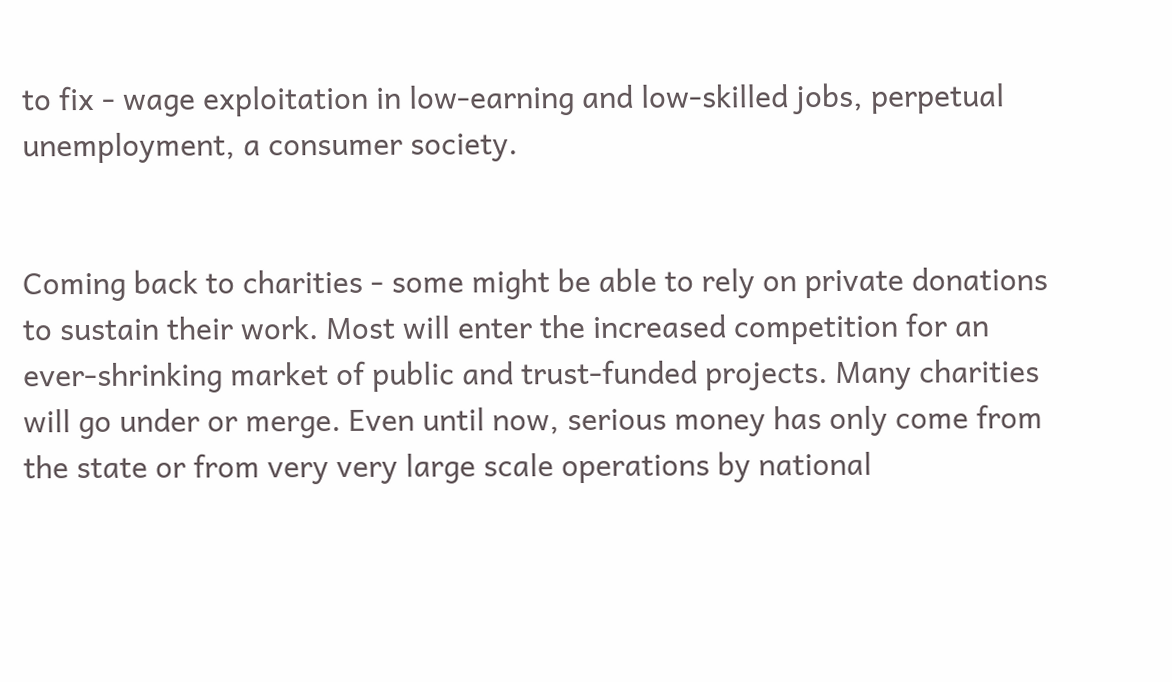to fix - wage exploitation in low-earning and low-skilled jobs, perpetual unemployment, a consumer society.


Coming back to charities - some might be able to rely on private donations to sustain their work. Most will enter the increased competition for an ever-shrinking market of public and trust-funded projects. Many charities will go under or merge. Even until now, serious money has only come from the state or from very very large scale operations by national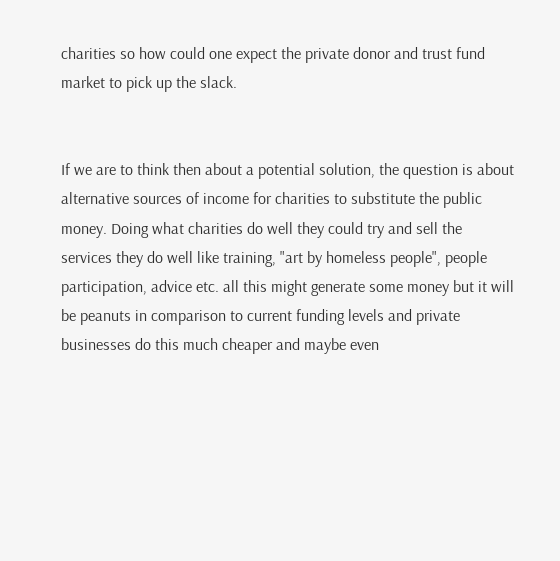charities so how could one expect the private donor and trust fund market to pick up the slack.


If we are to think then about a potential solution, the question is about alternative sources of income for charities to substitute the public money. Doing what charities do well they could try and sell the services they do well like training, "art by homeless people", people participation, advice etc. all this might generate some money but it will be peanuts in comparison to current funding levels and private businesses do this much cheaper and maybe even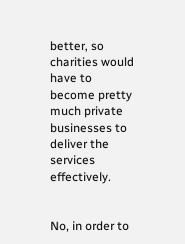better, so charities would have to become pretty much private businesses to deliver the services effectively.


No, in order to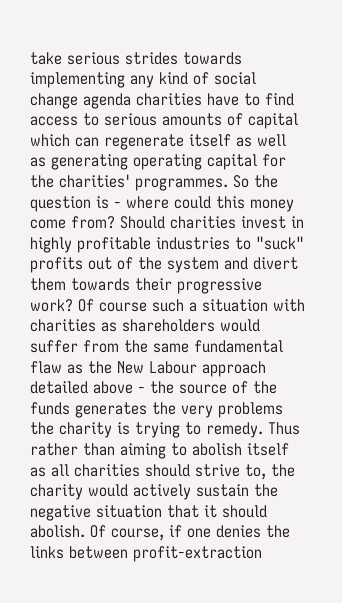take serious strides towards implementing any kind of social change agenda charities have to find access to serious amounts of capital which can regenerate itself as well as generating operating capital for the charities' programmes. So the question is - where could this money come from? Should charities invest in highly profitable industries to "suck" profits out of the system and divert them towards their progressive work? Of course such a situation with charities as shareholders would suffer from the same fundamental flaw as the New Labour approach detailed above - the source of the funds generates the very problems the charity is trying to remedy. Thus rather than aiming to abolish itself as all charities should strive to, the charity would actively sustain the negative situation that it should abolish. Of course, if one denies the links between profit-extraction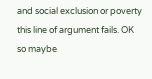and social exclusion or poverty this line of argument fails. OK so maybe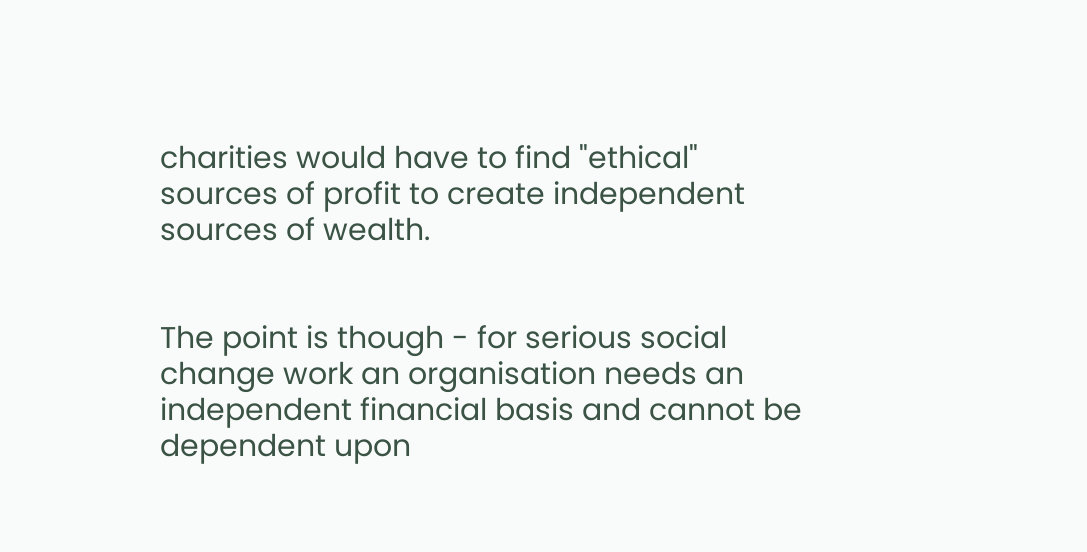charities would have to find "ethical" sources of profit to create independent sources of wealth.


The point is though - for serious social change work an organisation needs an independent financial basis and cannot be dependent upon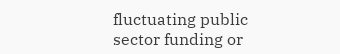fluctuating public sector funding or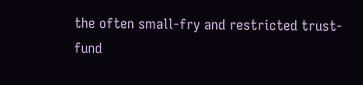the often small-fry and restricted trust-fund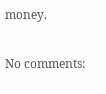money.

No comments: